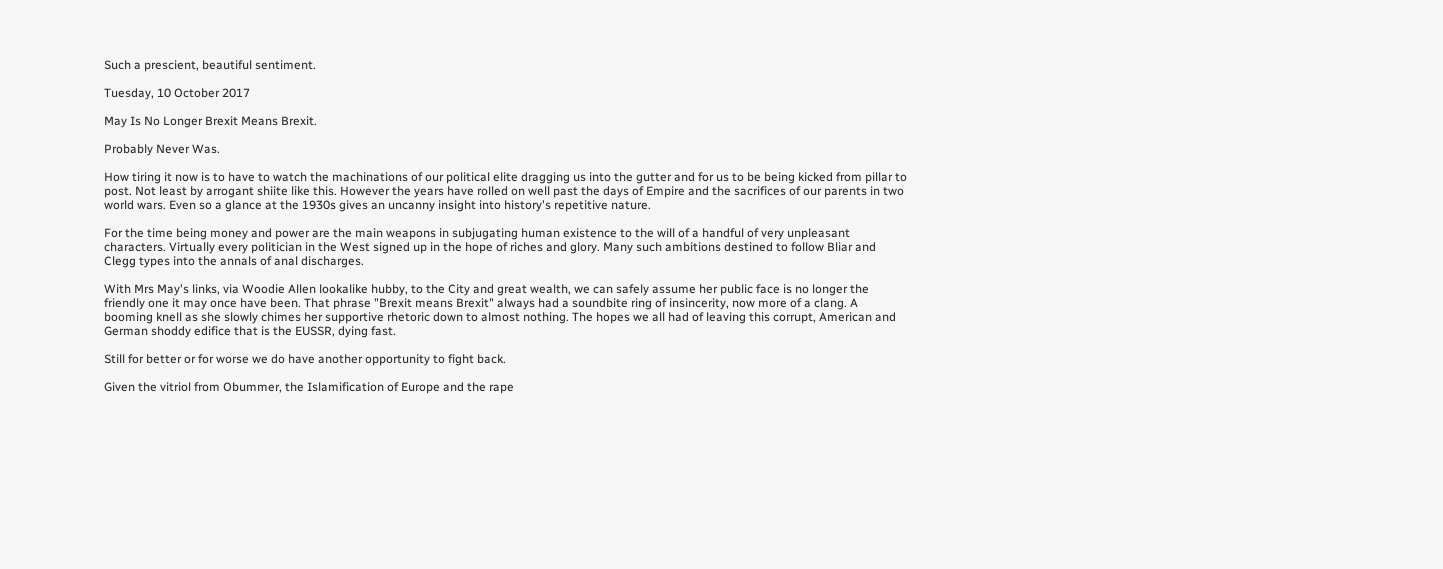Such a prescient, beautiful sentiment.

Tuesday, 10 October 2017

May Is No Longer Brexit Means Brexit.

Probably Never Was.

How tiring it now is to have to watch the machinations of our political elite dragging us into the gutter and for us to be being kicked from pillar to post. Not least by arrogant shiite like this. However the years have rolled on well past the days of Empire and the sacrifices of our parents in two world wars. Even so a glance at the 1930s gives an uncanny insight into history's repetitive nature.

For the time being money and power are the main weapons in subjugating human existence to the will of a handful of very unpleasant characters. Virtually every politician in the West signed up in the hope of riches and glory. Many such ambitions destined to follow Bliar and Clegg types into the annals of anal discharges.

With Mrs May's links, via Woodie Allen lookalike hubby, to the City and great wealth, we can safely assume her public face is no longer the friendly one it may once have been. That phrase "Brexit means Brexit" always had a soundbite ring of insincerity, now more of a clang. A booming knell as she slowly chimes her supportive rhetoric down to almost nothing. The hopes we all had of leaving this corrupt, American and German shoddy edifice that is the EUSSR, dying fast.

Still for better or for worse we do have another opportunity to fight back.

Given the vitriol from Obummer, the Islamification of Europe and the rape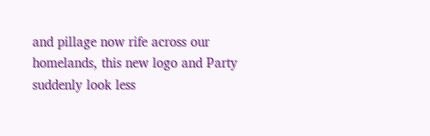and pillage now rife across our homelands, this new logo and Party suddenly look less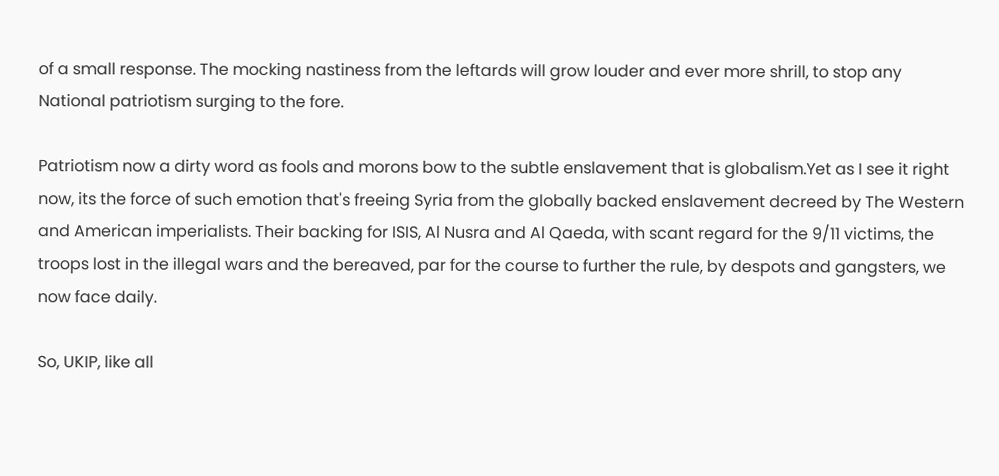of a small response. The mocking nastiness from the leftards will grow louder and ever more shrill, to stop any National patriotism surging to the fore.

Patriotism now a dirty word as fools and morons bow to the subtle enslavement that is globalism.Yet as I see it right now, its the force of such emotion that's freeing Syria from the globally backed enslavement decreed by The Western and American imperialists. Their backing for ISIS, Al Nusra and Al Qaeda, with scant regard for the 9/11 victims, the troops lost in the illegal wars and the bereaved, par for the course to further the rule, by despots and gangsters, we now face daily.

So, UKIP, like all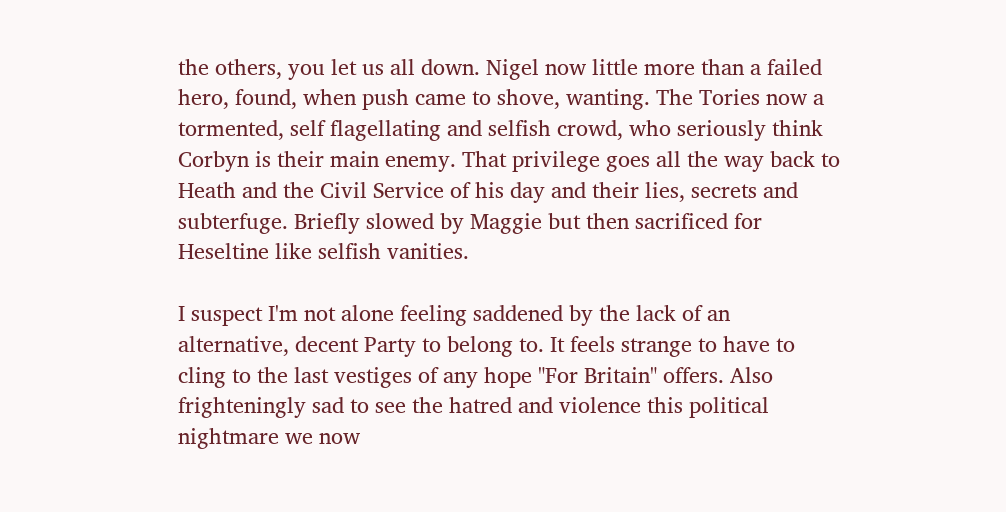the others, you let us all down. Nigel now little more than a failed hero, found, when push came to shove, wanting. The Tories now a tormented, self flagellating and selfish crowd, who seriously think Corbyn is their main enemy. That privilege goes all the way back to Heath and the Civil Service of his day and their lies, secrets and subterfuge. Briefly slowed by Maggie but then sacrificed for Heseltine like selfish vanities.

I suspect I'm not alone feeling saddened by the lack of an alternative, decent Party to belong to. It feels strange to have to cling to the last vestiges of any hope "For Britain" offers. Also frighteningly sad to see the hatred and violence this political nightmare we now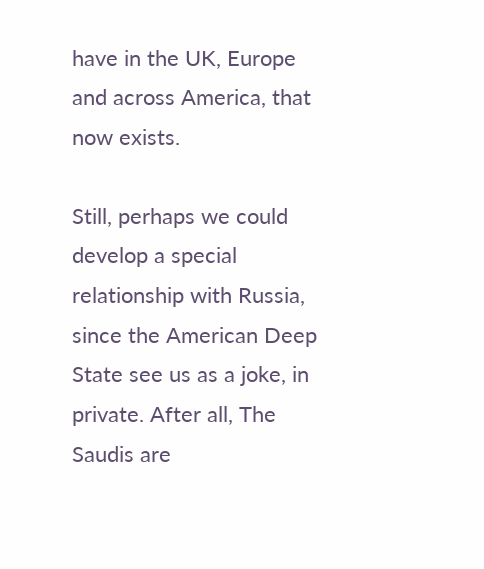have in the UK, Europe and across America, that now exists.

Still, perhaps we could develop a special relationship with Russia, since the American Deep State see us as a joke, in private. After all, The Saudis are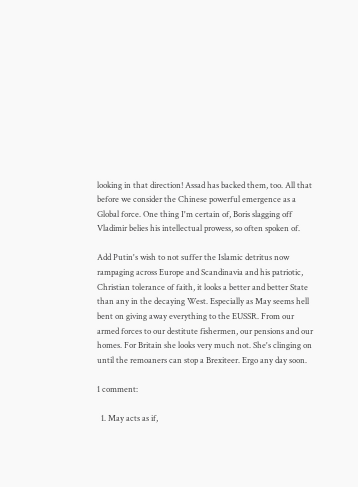looking in that direction! Assad has backed them, too. All that before we consider the Chinese powerful emergence as a Global force. One thing I'm certain of, Boris slagging off Vladimir belies his intellectual prowess, so often spoken of.

Add Putin's wish to not suffer the Islamic detritus now rampaging across Europe and Scandinavia and his patriotic, Christian tolerance of faith, it looks a better and better State than any in the decaying West. Especially as May seems hell bent on giving away everything to the EUSSR. From our armed forces to our destitute fishermen, our pensions and our homes. For Britain she looks very much not. She's clinging on until the remoaners can stop a Brexiteer. Ergo any day soon.

1 comment:

  1. May acts as if,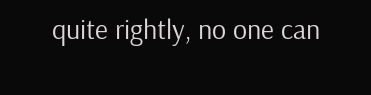quite rightly, no one can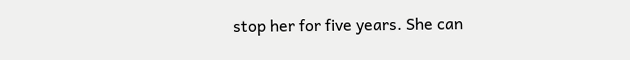stop her for five years. She can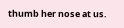thumb her nose at us.